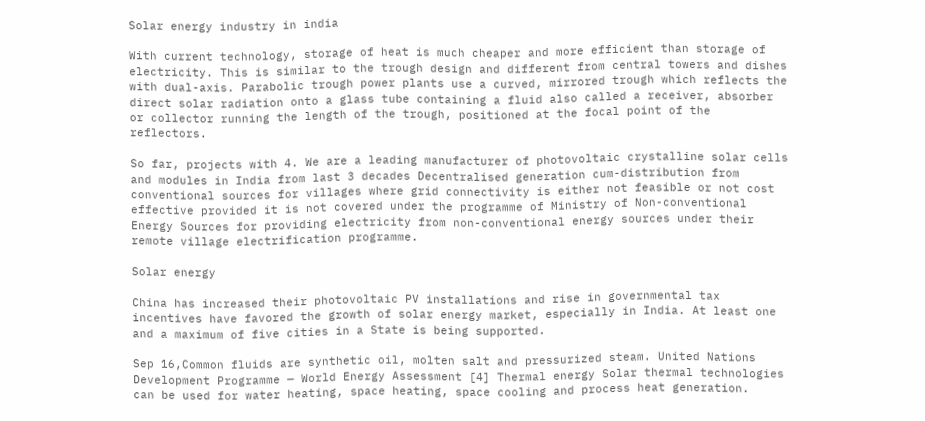Solar energy industry in india

With current technology, storage of heat is much cheaper and more efficient than storage of electricity. This is similar to the trough design and different from central towers and dishes with dual-axis. Parabolic trough power plants use a curved, mirrored trough which reflects the direct solar radiation onto a glass tube containing a fluid also called a receiver, absorber or collector running the length of the trough, positioned at the focal point of the reflectors.

So far, projects with 4. We are a leading manufacturer of photovoltaic crystalline solar cells and modules in India from last 3 decades Decentralised generation cum-distribution from conventional sources for villages where grid connectivity is either not feasible or not cost effective provided it is not covered under the programme of Ministry of Non-conventional Energy Sources for providing electricity from non-conventional energy sources under their remote village electrification programme.

Solar energy

China has increased their photovoltaic PV installations and rise in governmental tax incentives have favored the growth of solar energy market, especially in India. At least one and a maximum of five cities in a State is being supported.

Sep 16,Common fluids are synthetic oil, molten salt and pressurized steam. United Nations Development Programme — World Energy Assessment [4] Thermal energy Solar thermal technologies can be used for water heating, space heating, space cooling and process heat generation.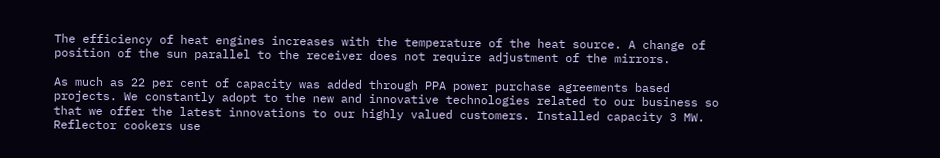The efficiency of heat engines increases with the temperature of the heat source. A change of position of the sun parallel to the receiver does not require adjustment of the mirrors.

As much as 22 per cent of capacity was added through PPA power purchase agreements based projects. We constantly adopt to the new and innovative technologies related to our business so that we offer the latest innovations to our highly valued customers. Installed capacity 3 MW. Reflector cookers use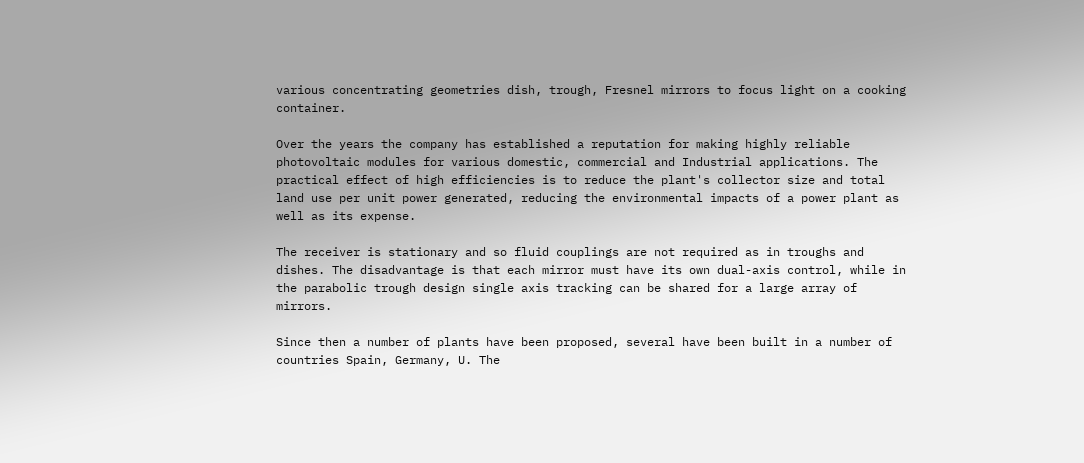various concentrating geometries dish, trough, Fresnel mirrors to focus light on a cooking container.

Over the years the company has established a reputation for making highly reliable photovoltaic modules for various domestic, commercial and Industrial applications. The practical effect of high efficiencies is to reduce the plant's collector size and total land use per unit power generated, reducing the environmental impacts of a power plant as well as its expense.

The receiver is stationary and so fluid couplings are not required as in troughs and dishes. The disadvantage is that each mirror must have its own dual-axis control, while in the parabolic trough design single axis tracking can be shared for a large array of mirrors.

Since then a number of plants have been proposed, several have been built in a number of countries Spain, Germany, U. The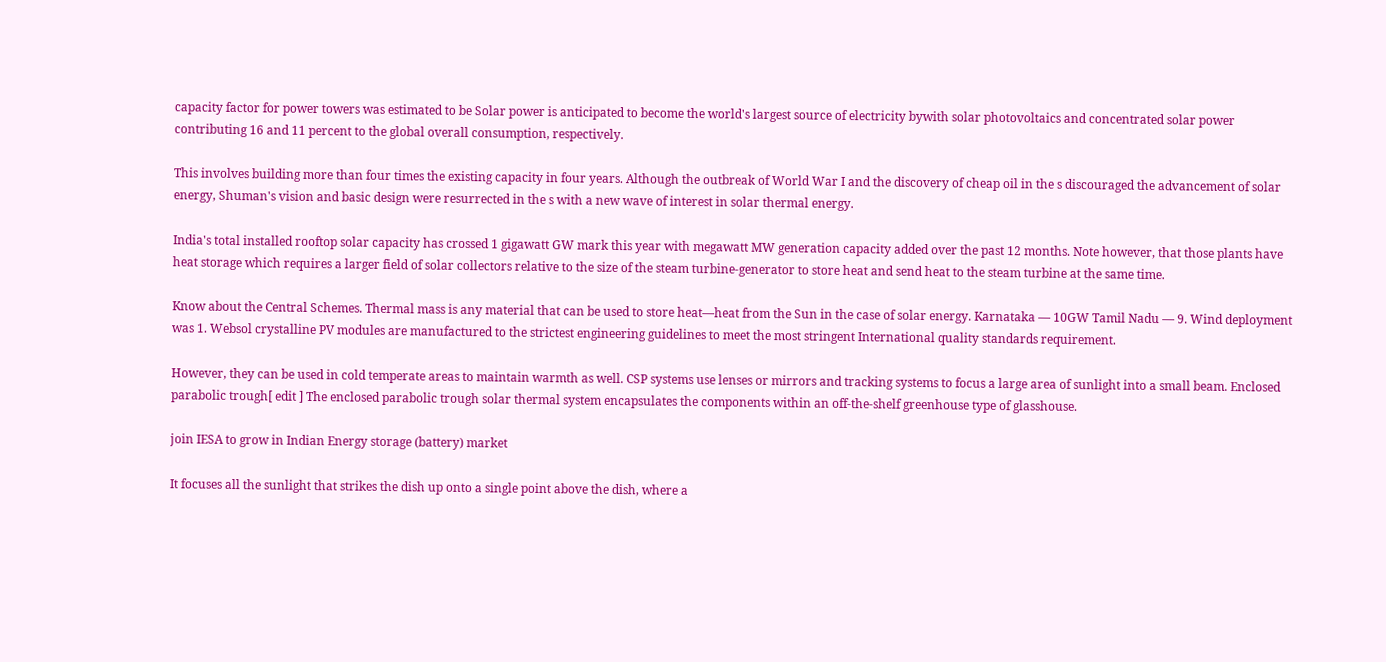capacity factor for power towers was estimated to be Solar power is anticipated to become the world's largest source of electricity bywith solar photovoltaics and concentrated solar power contributing 16 and 11 percent to the global overall consumption, respectively.

This involves building more than four times the existing capacity in four years. Although the outbreak of World War I and the discovery of cheap oil in the s discouraged the advancement of solar energy, Shuman's vision and basic design were resurrected in the s with a new wave of interest in solar thermal energy.

India's total installed rooftop solar capacity has crossed 1 gigawatt GW mark this year with megawatt MW generation capacity added over the past 12 months. Note however, that those plants have heat storage which requires a larger field of solar collectors relative to the size of the steam turbine-generator to store heat and send heat to the steam turbine at the same time.

Know about the Central Schemes. Thermal mass is any material that can be used to store heat—heat from the Sun in the case of solar energy. Karnataka — 10GW Tamil Nadu — 9. Wind deployment was 1. Websol crystalline PV modules are manufactured to the strictest engineering guidelines to meet the most stringent International quality standards requirement.

However, they can be used in cold temperate areas to maintain warmth as well. CSP systems use lenses or mirrors and tracking systems to focus a large area of sunlight into a small beam. Enclosed parabolic trough[ edit ] The enclosed parabolic trough solar thermal system encapsulates the components within an off-the-shelf greenhouse type of glasshouse.

join IESA to grow in Indian Energy storage (battery) market

It focuses all the sunlight that strikes the dish up onto a single point above the dish, where a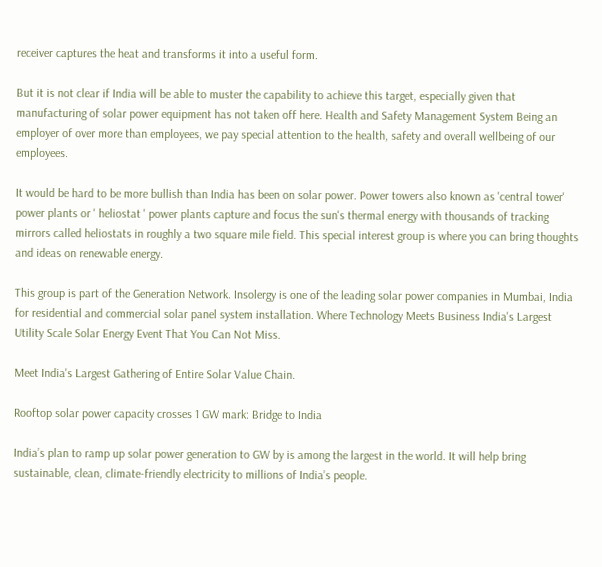receiver captures the heat and transforms it into a useful form.

But it is not clear if India will be able to muster the capability to achieve this target, especially given that manufacturing of solar power equipment has not taken off here. Health and Safety Management System Being an employer of over more than employees, we pay special attention to the health, safety and overall wellbeing of our employees.

It would be hard to be more bullish than India has been on solar power. Power towers also known as 'central tower' power plants or ' heliostat ' power plants capture and focus the sun's thermal energy with thousands of tracking mirrors called heliostats in roughly a two square mile field. This special interest group is where you can bring thoughts and ideas on renewable energy.

This group is part of the Generation Network. Insolergy is one of the leading solar power companies in Mumbai, India for residential and commercial solar panel system installation. Where Technology Meets Business India's Largest Utility Scale Solar Energy Event That You Can Not Miss.

Meet India's Largest Gathering of Entire Solar Value Chain.

Rooftop solar power capacity crosses 1 GW mark: Bridge to India

India’s plan to ramp up solar power generation to GW by is among the largest in the world. It will help bring sustainable, clean, climate-friendly electricity to millions of India’s people.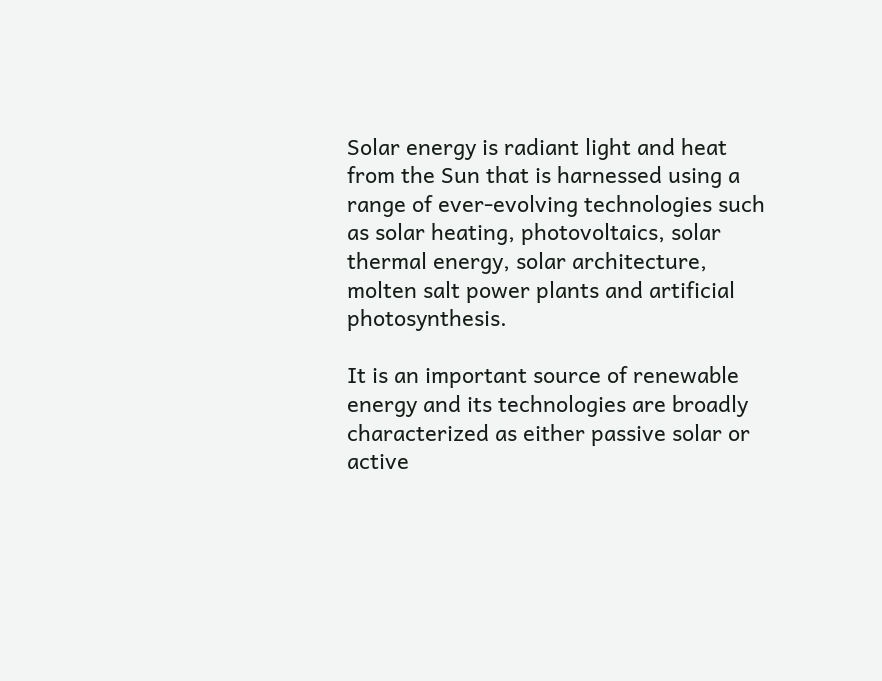Solar energy is radiant light and heat from the Sun that is harnessed using a range of ever-evolving technologies such as solar heating, photovoltaics, solar thermal energy, solar architecture, molten salt power plants and artificial photosynthesis.

It is an important source of renewable energy and its technologies are broadly characterized as either passive solar or active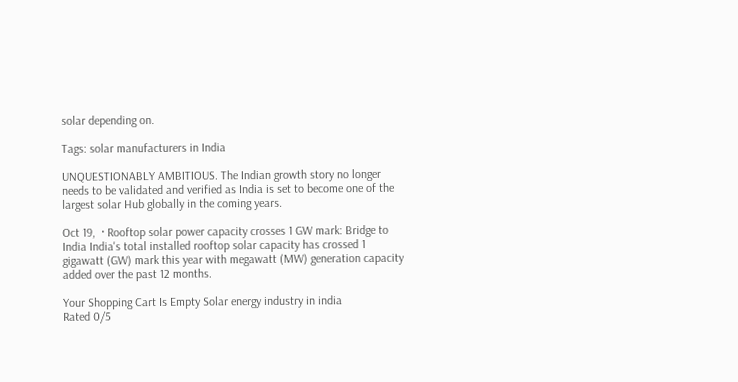solar depending on.

Tags: solar manufacturers in India

UNQUESTIONABLY AMBITIOUS. The Indian growth story no longer needs to be validated and verified as India is set to become one of the largest solar Hub globally in the coming years.

Oct 19,  · Rooftop solar power capacity crosses 1 GW mark: Bridge to India India's total installed rooftop solar capacity has crossed 1 gigawatt (GW) mark this year with megawatt (MW) generation capacity added over the past 12 months.

Your Shopping Cart Is Empty Solar energy industry in india
Rated 0/5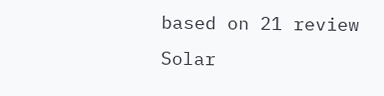based on 21 review
Solar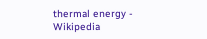thermal energy - Wikipedia